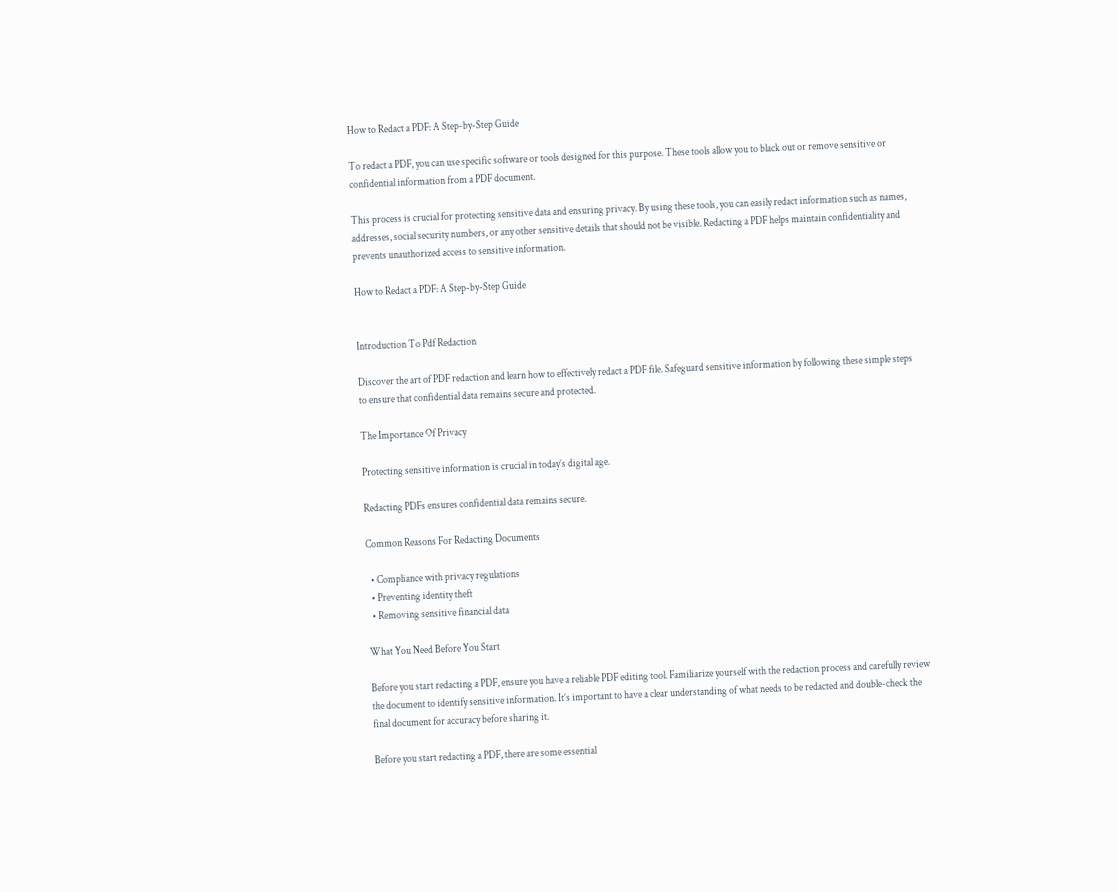How to Redact a PDF: A Step-by-Step Guide

To redact a PDF, you can use specific software or tools designed for this purpose. These tools allow you to black out or remove sensitive or confidential information from a PDF document.

This process is crucial for protecting sensitive data and ensuring privacy. By using these tools, you can easily redact information such as names, addresses, social security numbers, or any other sensitive details that should not be visible. Redacting a PDF helps maintain confidentiality and prevents unauthorized access to sensitive information.

How to Redact a PDF: A Step-by-Step Guide


Introduction To Pdf Redaction

Discover the art of PDF redaction and learn how to effectively redact a PDF file. Safeguard sensitive information by following these simple steps to ensure that confidential data remains secure and protected.

The Importance Of Privacy

Protecting sensitive information is crucial in today’s digital age.

Redacting PDFs ensures confidential data remains secure.

Common Reasons For Redacting Documents

  • Compliance with privacy regulations
  • Preventing identity theft
  • Removing sensitive financial data

What You Need Before You Start

Before you start redacting a PDF, ensure you have a reliable PDF editing tool. Familiarize yourself with the redaction process and carefully review the document to identify sensitive information. It’s important to have a clear understanding of what needs to be redacted and double-check the final document for accuracy before sharing it.

Before you start redacting a PDF, there are some essential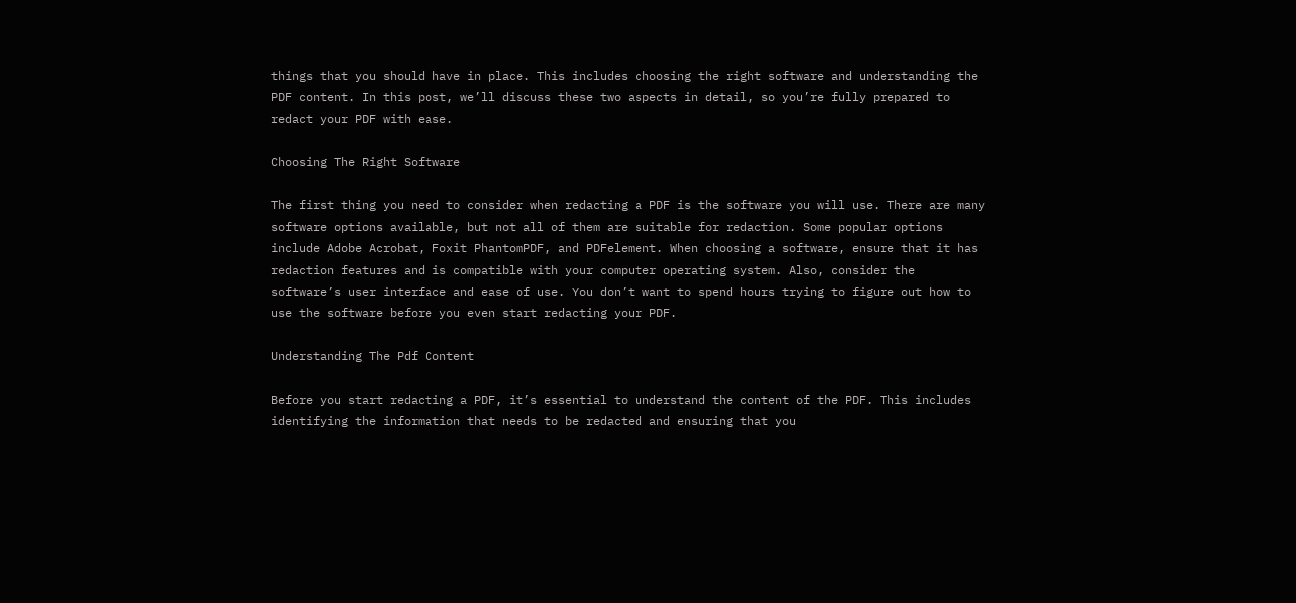things that you should have in place. This includes choosing the right software and understanding the PDF content. In this post, we’ll discuss these two aspects in detail, so you’re fully prepared to redact your PDF with ease.

Choosing The Right Software

The first thing you need to consider when redacting a PDF is the software you will use. There are many software options available, but not all of them are suitable for redaction. Some popular options include Adobe Acrobat, Foxit PhantomPDF, and PDFelement. When choosing a software, ensure that it has redaction features and is compatible with your computer operating system. Also, consider the software’s user interface and ease of use. You don’t want to spend hours trying to figure out how to use the software before you even start redacting your PDF.

Understanding The Pdf Content

Before you start redacting a PDF, it’s essential to understand the content of the PDF. This includes identifying the information that needs to be redacted and ensuring that you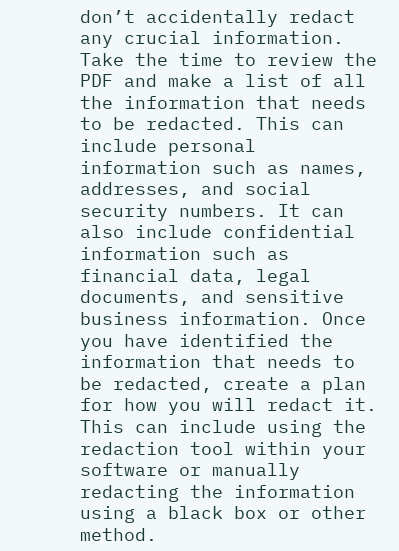don’t accidentally redact any crucial information. Take the time to review the PDF and make a list of all the information that needs to be redacted. This can include personal information such as names, addresses, and social security numbers. It can also include confidential information such as financial data, legal documents, and sensitive business information. Once you have identified the information that needs to be redacted, create a plan for how you will redact it. This can include using the redaction tool within your software or manually redacting the information using a black box or other method.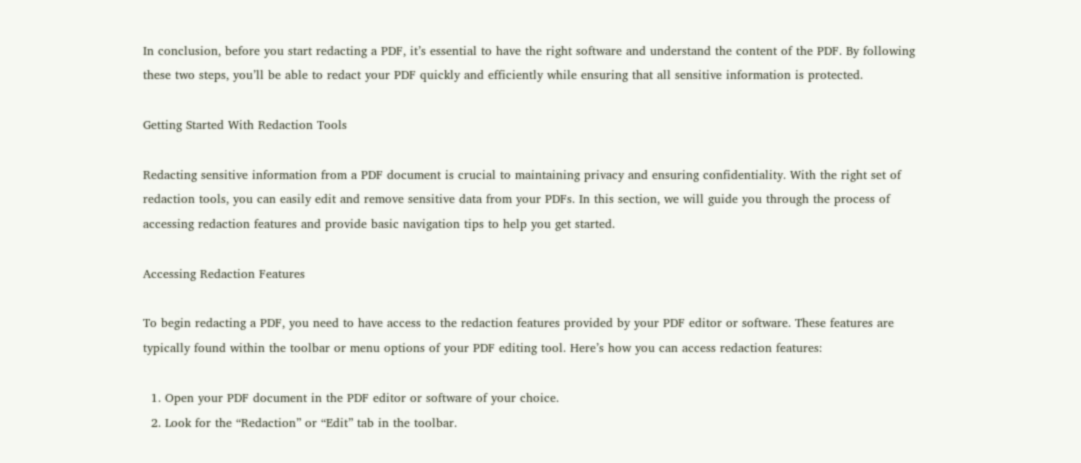In conclusion, before you start redacting a PDF, it’s essential to have the right software and understand the content of the PDF. By following these two steps, you’ll be able to redact your PDF quickly and efficiently while ensuring that all sensitive information is protected.

Getting Started With Redaction Tools

Redacting sensitive information from a PDF document is crucial to maintaining privacy and ensuring confidentiality. With the right set of redaction tools, you can easily edit and remove sensitive data from your PDFs. In this section, we will guide you through the process of accessing redaction features and provide basic navigation tips to help you get started.

Accessing Redaction Features

To begin redacting a PDF, you need to have access to the redaction features provided by your PDF editor or software. These features are typically found within the toolbar or menu options of your PDF editing tool. Here’s how you can access redaction features:

  1. Open your PDF document in the PDF editor or software of your choice.
  2. Look for the “Redaction” or “Edit” tab in the toolbar.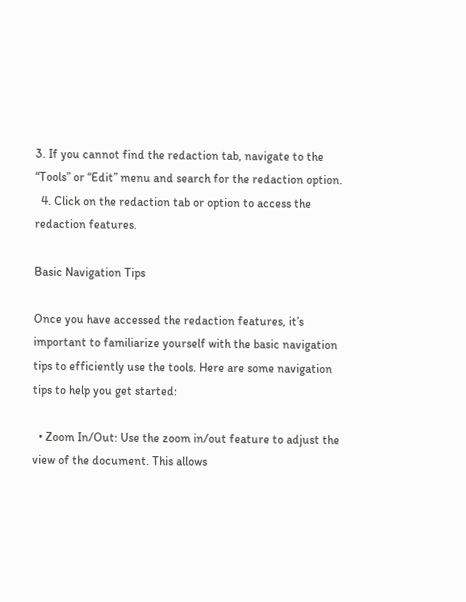3. If you cannot find the redaction tab, navigate to the “Tools” or “Edit” menu and search for the redaction option.
  4. Click on the redaction tab or option to access the redaction features.

Basic Navigation Tips

Once you have accessed the redaction features, it’s important to familiarize yourself with the basic navigation tips to efficiently use the tools. Here are some navigation tips to help you get started:

  • Zoom In/Out: Use the zoom in/out feature to adjust the view of the document. This allows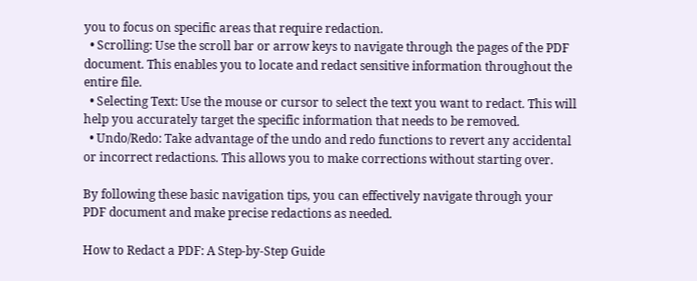you to focus on specific areas that require redaction.
  • Scrolling: Use the scroll bar or arrow keys to navigate through the pages of the PDF document. This enables you to locate and redact sensitive information throughout the entire file.
  • Selecting Text: Use the mouse or cursor to select the text you want to redact. This will help you accurately target the specific information that needs to be removed.
  • Undo/Redo: Take advantage of the undo and redo functions to revert any accidental or incorrect redactions. This allows you to make corrections without starting over.

By following these basic navigation tips, you can effectively navigate through your PDF document and make precise redactions as needed.

How to Redact a PDF: A Step-by-Step Guide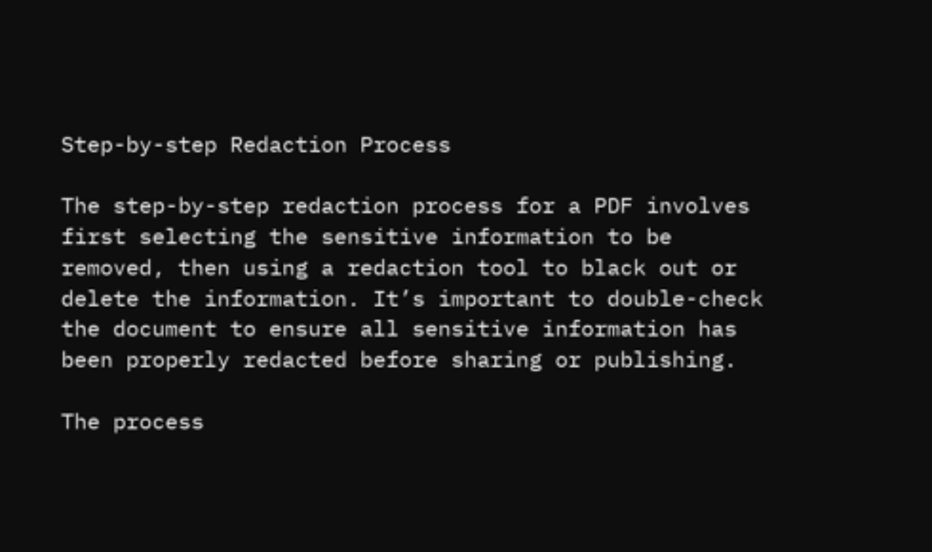Step-by-step Redaction Process

The step-by-step redaction process for a PDF involves first selecting the sensitive information to be removed, then using a redaction tool to black out or delete the information. It’s important to double-check the document to ensure all sensitive information has been properly redacted before sharing or publishing.

The process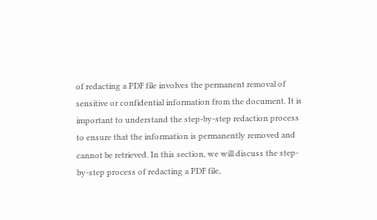of redacting a PDF file involves the permanent removal of sensitive or confidential information from the document. It is important to understand the step-by-step redaction process to ensure that the information is permanently removed and cannot be retrieved. In this section, we will discuss the step-by-step process of redacting a PDF file,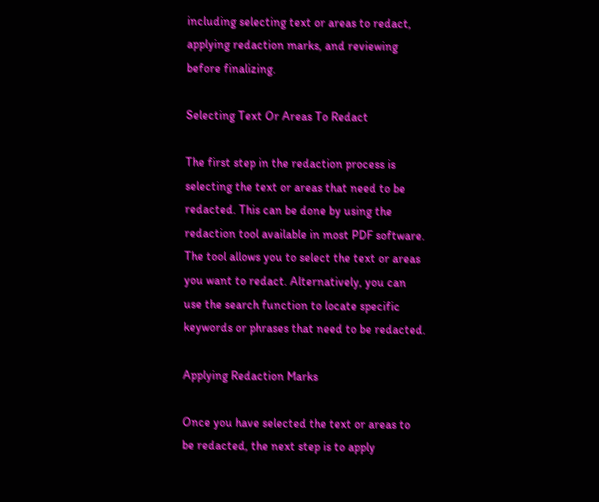including selecting text or areas to redact, applying redaction marks, and reviewing before finalizing.

Selecting Text Or Areas To Redact

The first step in the redaction process is selecting the text or areas that need to be redacted. This can be done by using the redaction tool available in most PDF software. The tool allows you to select the text or areas you want to redact. Alternatively, you can use the search function to locate specific keywords or phrases that need to be redacted.

Applying Redaction Marks

Once you have selected the text or areas to be redacted, the next step is to apply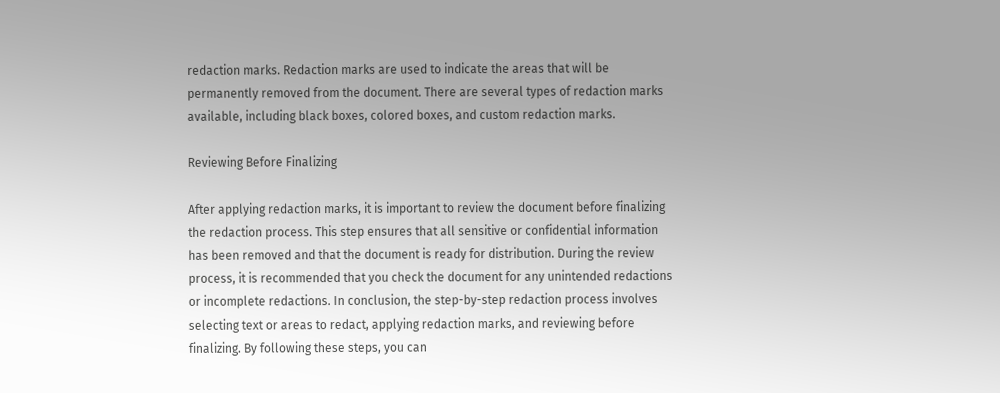redaction marks. Redaction marks are used to indicate the areas that will be permanently removed from the document. There are several types of redaction marks available, including black boxes, colored boxes, and custom redaction marks.

Reviewing Before Finalizing

After applying redaction marks, it is important to review the document before finalizing the redaction process. This step ensures that all sensitive or confidential information has been removed and that the document is ready for distribution. During the review process, it is recommended that you check the document for any unintended redactions or incomplete redactions. In conclusion, the step-by-step redaction process involves selecting text or areas to redact, applying redaction marks, and reviewing before finalizing. By following these steps, you can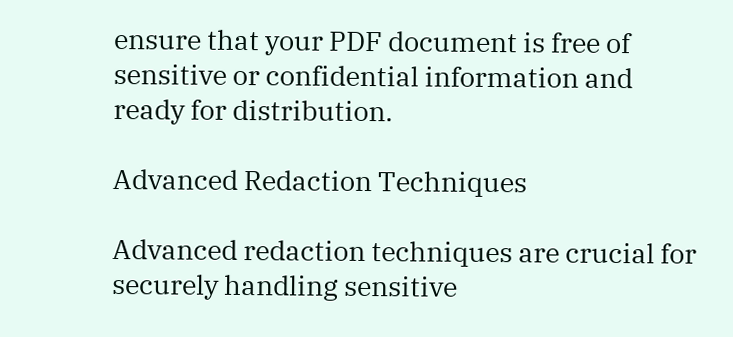ensure that your PDF document is free of sensitive or confidential information and ready for distribution.

Advanced Redaction Techniques

Advanced redaction techniques are crucial for securely handling sensitive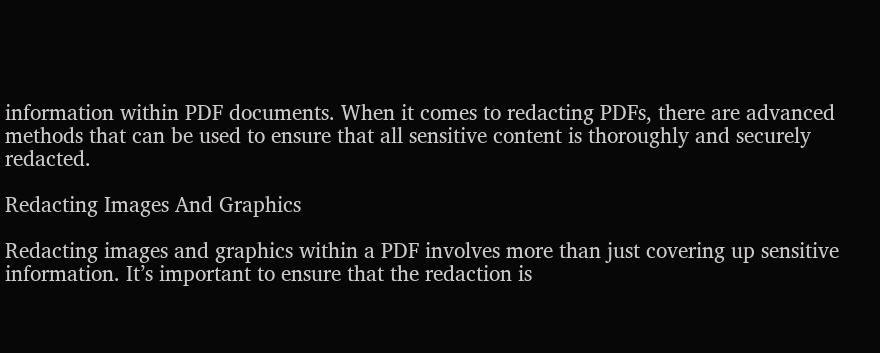information within PDF documents. When it comes to redacting PDFs, there are advanced methods that can be used to ensure that all sensitive content is thoroughly and securely redacted.

Redacting Images And Graphics

Redacting images and graphics within a PDF involves more than just covering up sensitive information. It’s important to ensure that the redaction is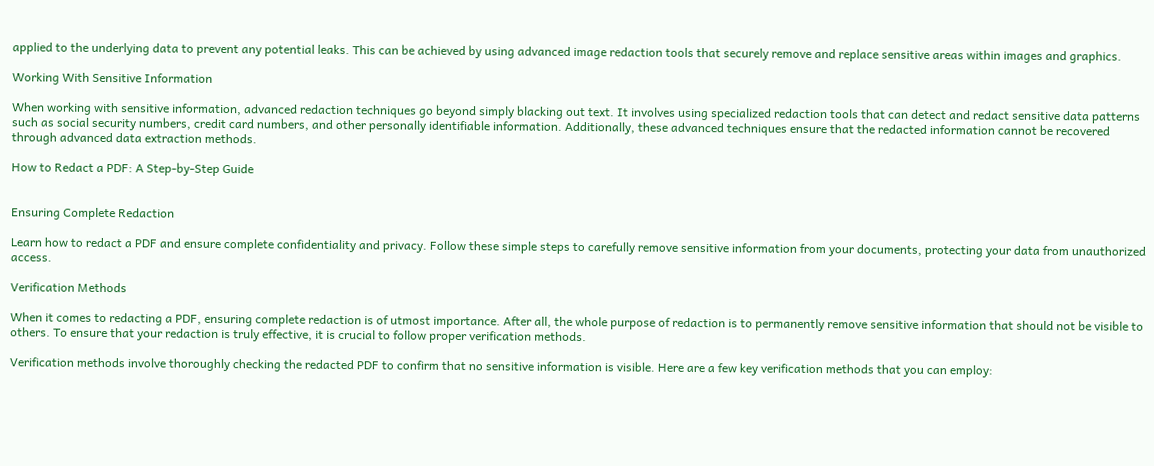applied to the underlying data to prevent any potential leaks. This can be achieved by using advanced image redaction tools that securely remove and replace sensitive areas within images and graphics.

Working With Sensitive Information

When working with sensitive information, advanced redaction techniques go beyond simply blacking out text. It involves using specialized redaction tools that can detect and redact sensitive data patterns such as social security numbers, credit card numbers, and other personally identifiable information. Additionally, these advanced techniques ensure that the redacted information cannot be recovered through advanced data extraction methods.

How to Redact a PDF: A Step-by-Step Guide


Ensuring Complete Redaction

Learn how to redact a PDF and ensure complete confidentiality and privacy. Follow these simple steps to carefully remove sensitive information from your documents, protecting your data from unauthorized access.

Verification Methods

When it comes to redacting a PDF, ensuring complete redaction is of utmost importance. After all, the whole purpose of redaction is to permanently remove sensitive information that should not be visible to others. To ensure that your redaction is truly effective, it is crucial to follow proper verification methods.

Verification methods involve thoroughly checking the redacted PDF to confirm that no sensitive information is visible. Here are a few key verification methods that you can employ: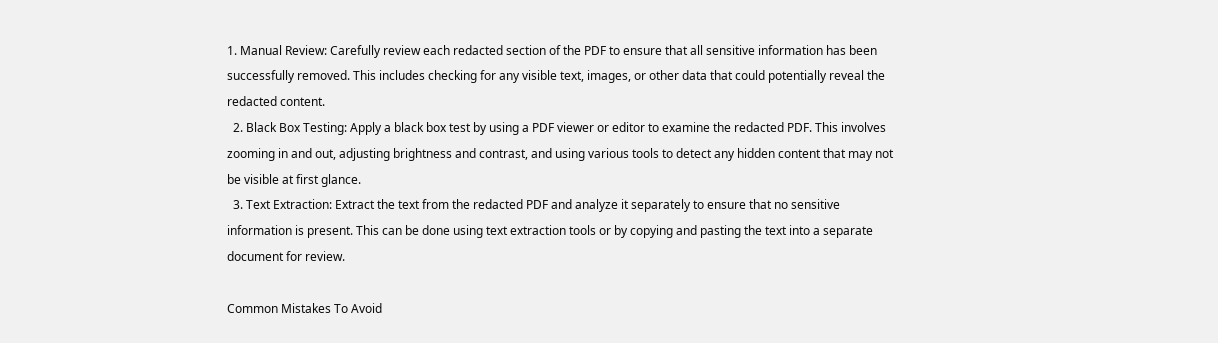1. Manual Review: Carefully review each redacted section of the PDF to ensure that all sensitive information has been successfully removed. This includes checking for any visible text, images, or other data that could potentially reveal the redacted content.
  2. Black Box Testing: Apply a black box test by using a PDF viewer or editor to examine the redacted PDF. This involves zooming in and out, adjusting brightness and contrast, and using various tools to detect any hidden content that may not be visible at first glance.
  3. Text Extraction: Extract the text from the redacted PDF and analyze it separately to ensure that no sensitive information is present. This can be done using text extraction tools or by copying and pasting the text into a separate document for review.

Common Mistakes To Avoid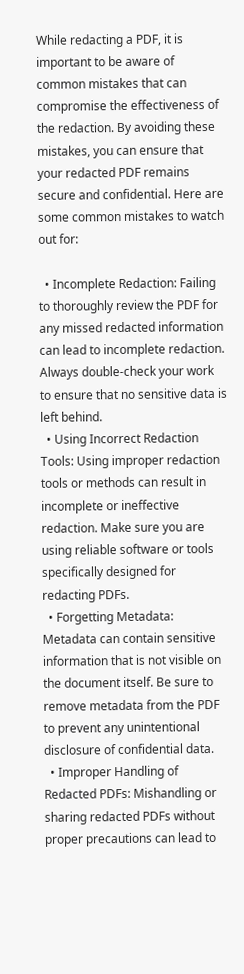While redacting a PDF, it is important to be aware of common mistakes that can compromise the effectiveness of the redaction. By avoiding these mistakes, you can ensure that your redacted PDF remains secure and confidential. Here are some common mistakes to watch out for:

  • Incomplete Redaction: Failing to thoroughly review the PDF for any missed redacted information can lead to incomplete redaction. Always double-check your work to ensure that no sensitive data is left behind.
  • Using Incorrect Redaction Tools: Using improper redaction tools or methods can result in incomplete or ineffective redaction. Make sure you are using reliable software or tools specifically designed for redacting PDFs.
  • Forgetting Metadata: Metadata can contain sensitive information that is not visible on the document itself. Be sure to remove metadata from the PDF to prevent any unintentional disclosure of confidential data.
  • Improper Handling of Redacted PDFs: Mishandling or sharing redacted PDFs without proper precautions can lead to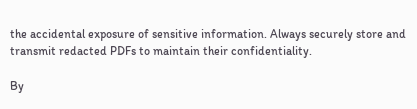the accidental exposure of sensitive information. Always securely store and transmit redacted PDFs to maintain their confidentiality.

By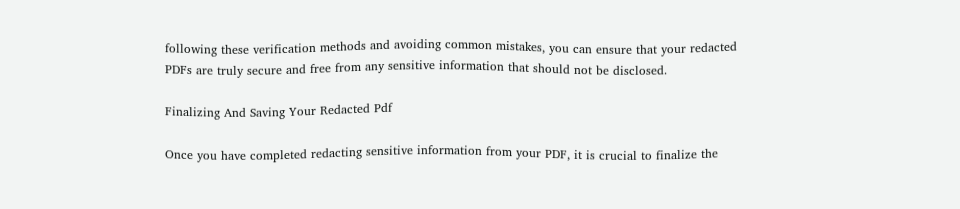following these verification methods and avoiding common mistakes, you can ensure that your redacted PDFs are truly secure and free from any sensitive information that should not be disclosed.

Finalizing And Saving Your Redacted Pdf

Once you have completed redacting sensitive information from your PDF, it is crucial to finalize the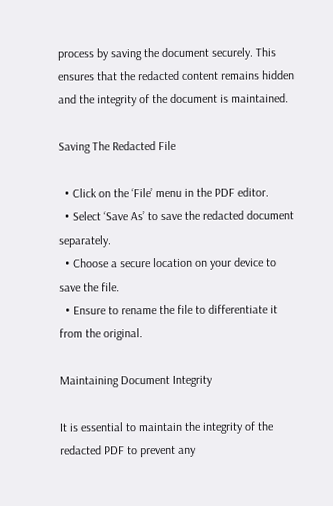process by saving the document securely. This ensures that the redacted content remains hidden and the integrity of the document is maintained.

Saving The Redacted File

  • Click on the ‘File’ menu in the PDF editor.
  • Select ‘Save As’ to save the redacted document separately.
  • Choose a secure location on your device to save the file.
  • Ensure to rename the file to differentiate it from the original.

Maintaining Document Integrity

It is essential to maintain the integrity of the redacted PDF to prevent any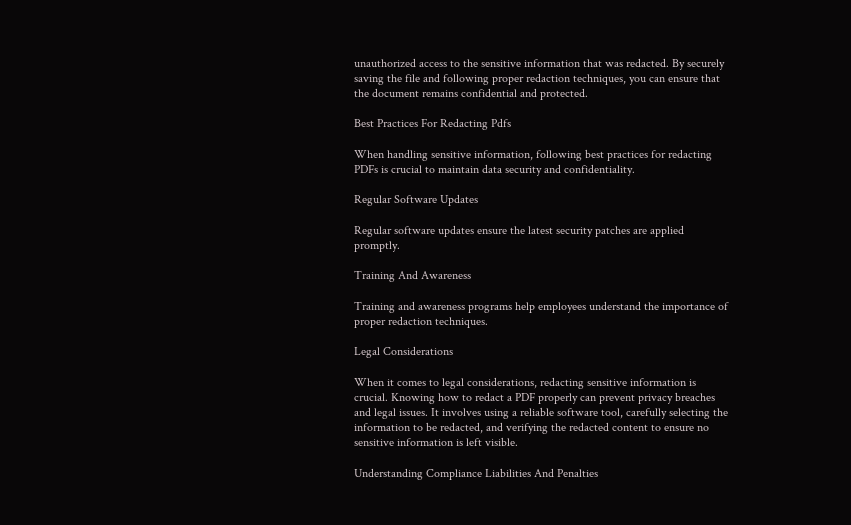unauthorized access to the sensitive information that was redacted. By securely saving the file and following proper redaction techniques, you can ensure that the document remains confidential and protected.

Best Practices For Redacting Pdfs

When handling sensitive information, following best practices for redacting PDFs is crucial to maintain data security and confidentiality.

Regular Software Updates

Regular software updates ensure the latest security patches are applied promptly.

Training And Awareness

Training and awareness programs help employees understand the importance of proper redaction techniques.

Legal Considerations

When it comes to legal considerations, redacting sensitive information is crucial. Knowing how to redact a PDF properly can prevent privacy breaches and legal issues. It involves using a reliable software tool, carefully selecting the information to be redacted, and verifying the redacted content to ensure no sensitive information is left visible.

Understanding Compliance Liabilities And Penalties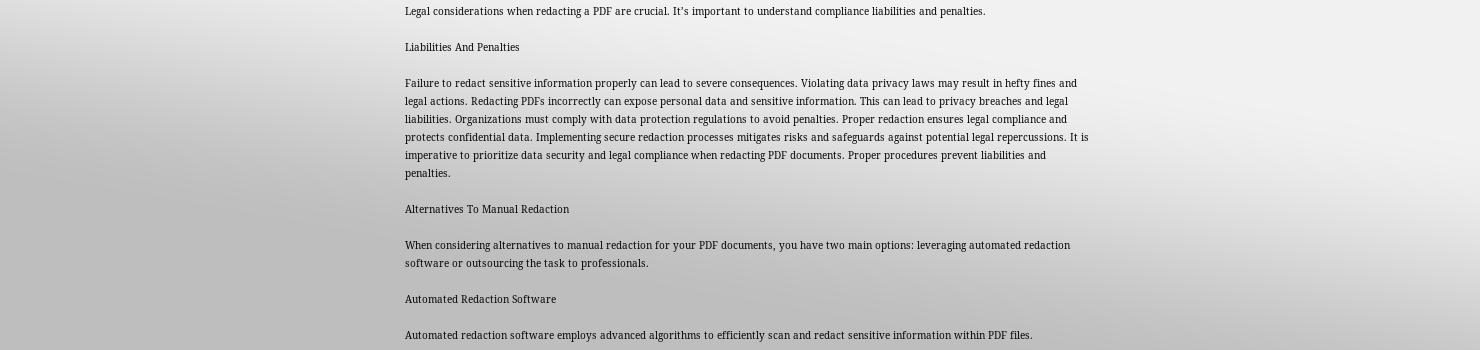Legal considerations when redacting a PDF are crucial. It’s important to understand compliance liabilities and penalties.

Liabilities And Penalties

Failure to redact sensitive information properly can lead to severe consequences. Violating data privacy laws may result in hefty fines and legal actions. Redacting PDFs incorrectly can expose personal data and sensitive information. This can lead to privacy breaches and legal liabilities. Organizations must comply with data protection regulations to avoid penalties. Proper redaction ensures legal compliance and protects confidential data. Implementing secure redaction processes mitigates risks and safeguards against potential legal repercussions. It is imperative to prioritize data security and legal compliance when redacting PDF documents. Proper procedures prevent liabilities and penalties.

Alternatives To Manual Redaction

When considering alternatives to manual redaction for your PDF documents, you have two main options: leveraging automated redaction software or outsourcing the task to professionals.

Automated Redaction Software

Automated redaction software employs advanced algorithms to efficiently scan and redact sensitive information within PDF files.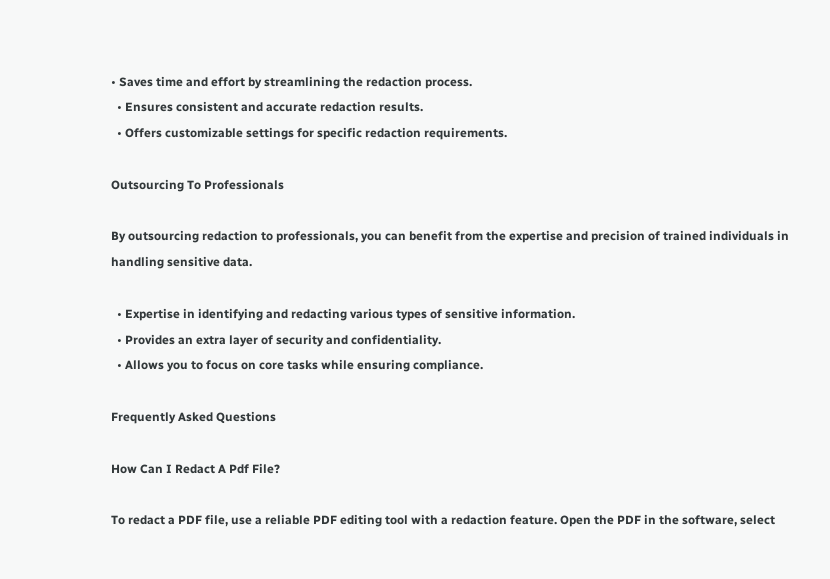• Saves time and effort by streamlining the redaction process.
  • Ensures consistent and accurate redaction results.
  • Offers customizable settings for specific redaction requirements.

Outsourcing To Professionals

By outsourcing redaction to professionals, you can benefit from the expertise and precision of trained individuals in handling sensitive data.

  • Expertise in identifying and redacting various types of sensitive information.
  • Provides an extra layer of security and confidentiality.
  • Allows you to focus on core tasks while ensuring compliance.

Frequently Asked Questions

How Can I Redact A Pdf File?

To redact a PDF file, use a reliable PDF editing tool with a redaction feature. Open the PDF in the software, select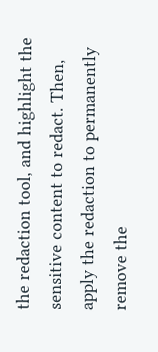the redaction tool, and highlight the sensitive content to redact. Then, apply the redaction to permanently remove the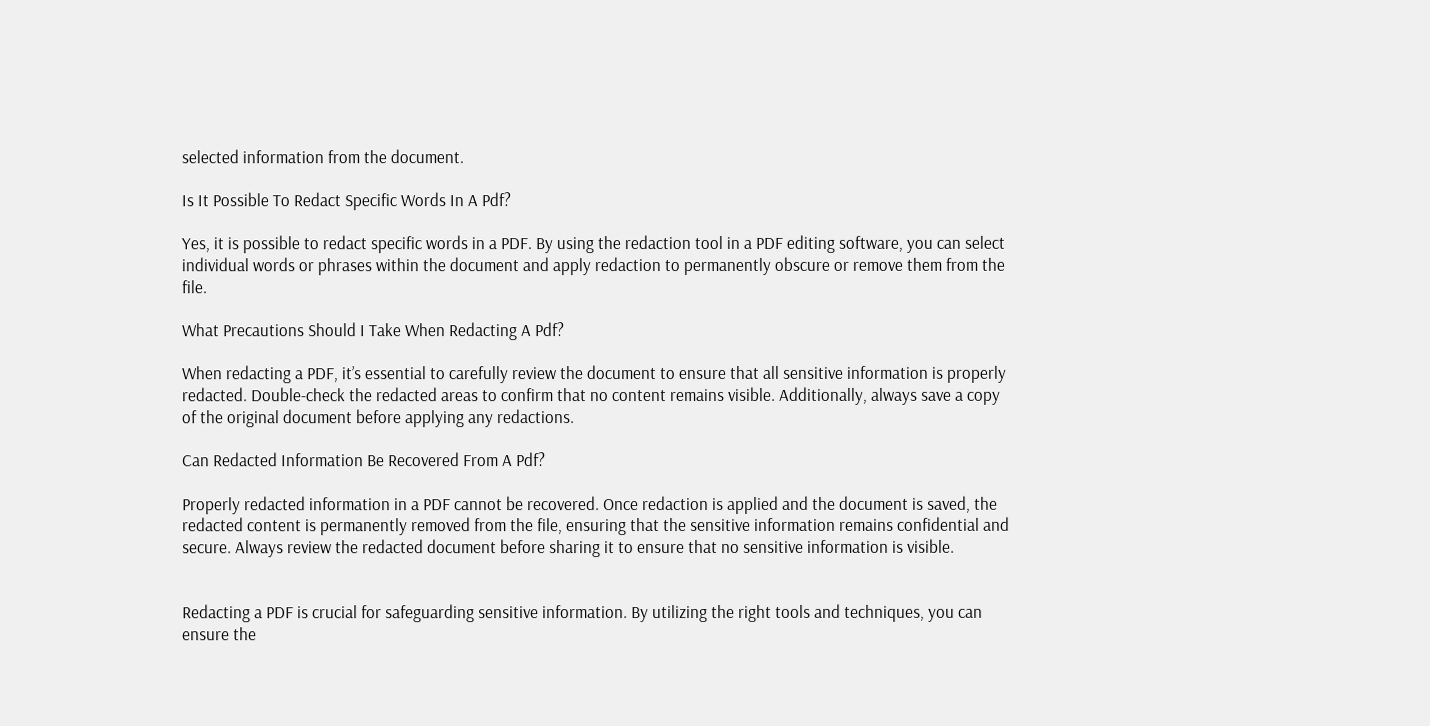selected information from the document.

Is It Possible To Redact Specific Words In A Pdf?

Yes, it is possible to redact specific words in a PDF. By using the redaction tool in a PDF editing software, you can select individual words or phrases within the document and apply redaction to permanently obscure or remove them from the file.

What Precautions Should I Take When Redacting A Pdf?

When redacting a PDF, it’s essential to carefully review the document to ensure that all sensitive information is properly redacted. Double-check the redacted areas to confirm that no content remains visible. Additionally, always save a copy of the original document before applying any redactions.

Can Redacted Information Be Recovered From A Pdf?

Properly redacted information in a PDF cannot be recovered. Once redaction is applied and the document is saved, the redacted content is permanently removed from the file, ensuring that the sensitive information remains confidential and secure. Always review the redacted document before sharing it to ensure that no sensitive information is visible.


Redacting a PDF is crucial for safeguarding sensitive information. By utilizing the right tools and techniques, you can ensure the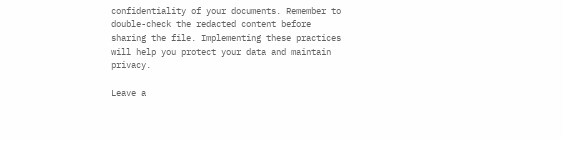confidentiality of your documents. Remember to double-check the redacted content before sharing the file. Implementing these practices will help you protect your data and maintain privacy.

Leave a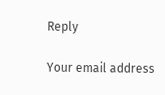Reply

Your email address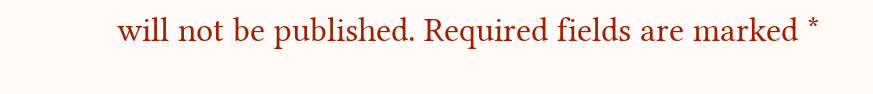will not be published. Required fields are marked *